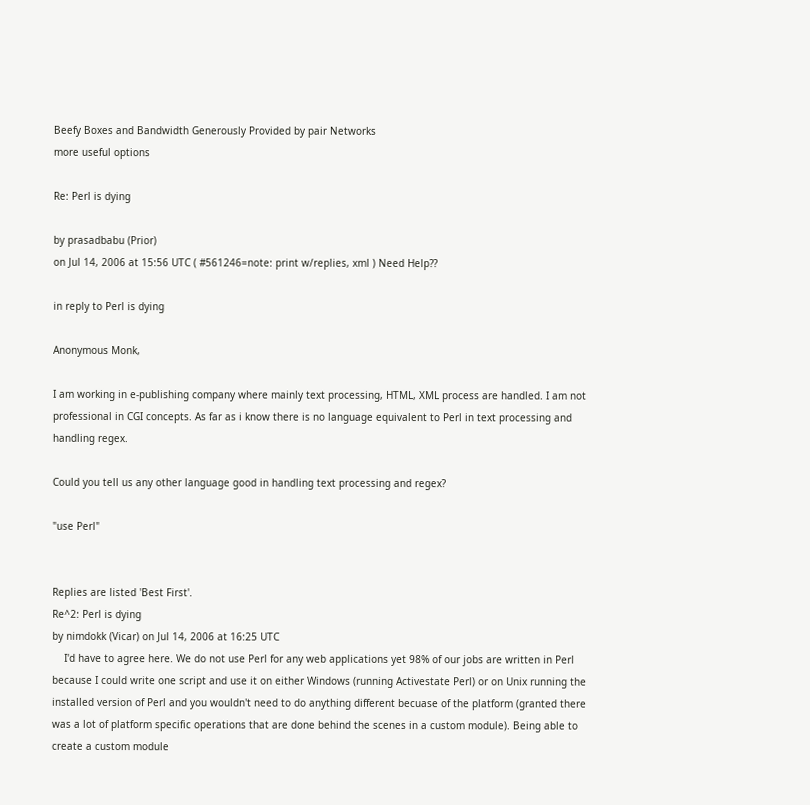Beefy Boxes and Bandwidth Generously Provided by pair Networks
more useful options

Re: Perl is dying

by prasadbabu (Prior)
on Jul 14, 2006 at 15:56 UTC ( #561246=note: print w/replies, xml ) Need Help??

in reply to Perl is dying

Anonymous Monk,

I am working in e-publishing company where mainly text processing, HTML, XML process are handled. I am not professional in CGI concepts. As far as i know there is no language equivalent to Perl in text processing and handling regex.

Could you tell us any other language good in handling text processing and regex?

"use Perl"


Replies are listed 'Best First'.
Re^2: Perl is dying
by nimdokk (Vicar) on Jul 14, 2006 at 16:25 UTC
    I'd have to agree here. We do not use Perl for any web applications yet 98% of our jobs are written in Perl because I could write one script and use it on either Windows (running Activestate Perl) or on Unix running the installed version of Perl and you wouldn't need to do anything different becuase of the platform (granted there was a lot of platform specific operations that are done behind the scenes in a custom module). Being able to create a custom module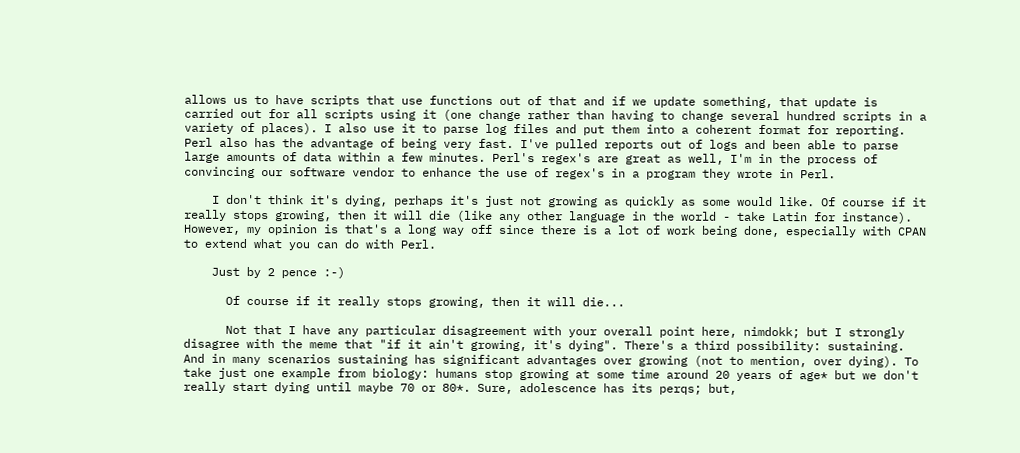allows us to have scripts that use functions out of that and if we update something, that update is carried out for all scripts using it (one change rather than having to change several hundred scripts in a variety of places). I also use it to parse log files and put them into a coherent format for reporting. Perl also has the advantage of being very fast. I've pulled reports out of logs and been able to parse large amounts of data within a few minutes. Perl's regex's are great as well, I'm in the process of convincing our software vendor to enhance the use of regex's in a program they wrote in Perl.

    I don't think it's dying, perhaps it's just not growing as quickly as some would like. Of course if it really stops growing, then it will die (like any other language in the world - take Latin for instance). However, my opinion is that's a long way off since there is a lot of work being done, especially with CPAN to extend what you can do with Perl.

    Just by 2 pence :-)

      Of course if it really stops growing, then it will die...

      Not that I have any particular disagreement with your overall point here, nimdokk; but I strongly disagree with the meme that "if it ain't growing, it's dying". There's a third possibility: sustaining. And in many scenarios sustaining has significant advantages over growing (not to mention, over dying). To take just one example from biology: humans stop growing at some time around 20 years of age* but we don't really start dying until maybe 70 or 80*. Sure, adolescence has its perqs; but,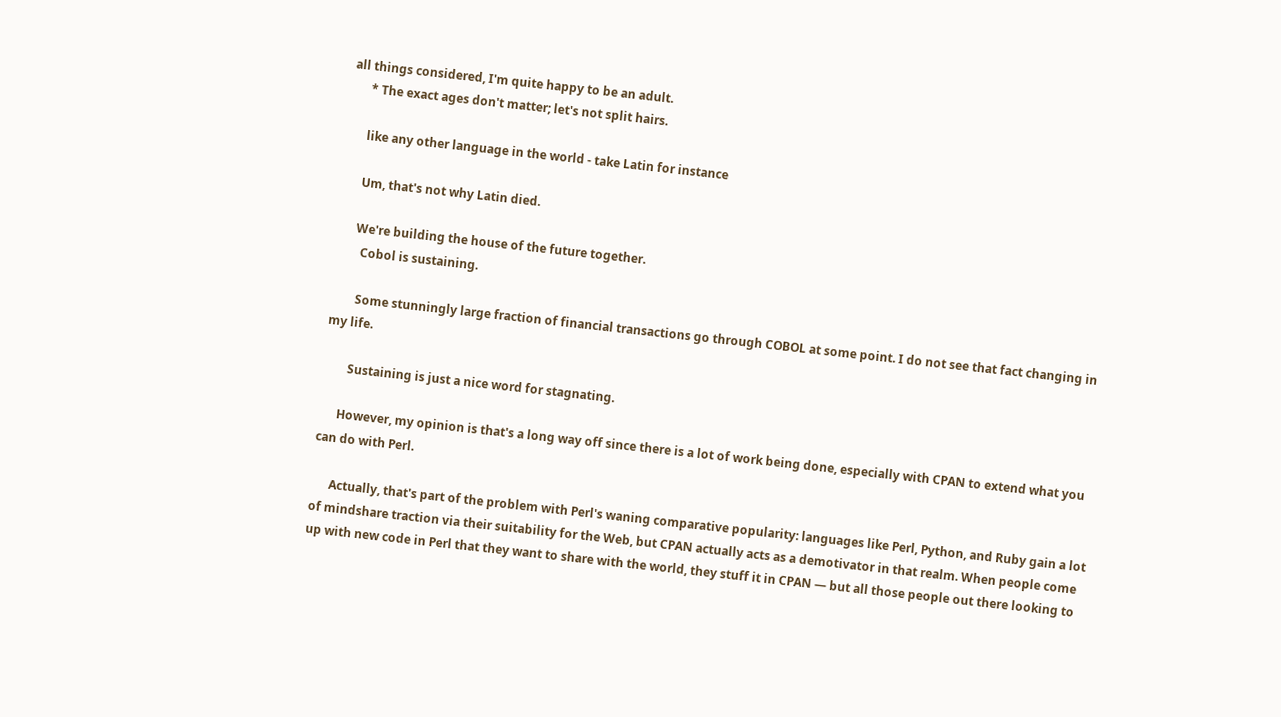all things considered, I'm quite happy to be an adult.
      * The exact ages don't matter; let's not split hairs.

      like any other language in the world - take Latin for instance

      Um, that's not why Latin died.

      We're building the house of the future together.
        Cobol is sustaining.

        Some stunningly large fraction of financial transactions go through COBOL at some point. I do not see that fact changing in my life.

        Sustaining is just a nice word for stagnating.

      However, my opinion is that's a long way off since there is a lot of work being done, especially with CPAN to extend what you can do with Perl.

      Actually, that's part of the problem with Perl's waning comparative popularity: languages like Perl, Python, and Ruby gain a lot of mindshare traction via their suitability for the Web, but CPAN actually acts as a demotivator in that realm. When people come up with new code in Perl that they want to share with the world, they stuff it in CPAN — but all those people out there looking to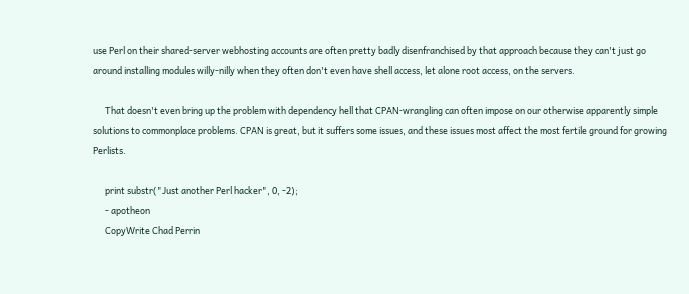use Perl on their shared-server webhosting accounts are often pretty badly disenfranchised by that approach because they can't just go around installing modules willy-nilly when they often don't even have shell access, let alone root access, on the servers.

      That doesn't even bring up the problem with dependency hell that CPAN-wrangling can often impose on our otherwise apparently simple solutions to commonplace problems. CPAN is great, but it suffers some issues, and these issues most affect the most fertile ground for growing Perlists.

      print substr("Just another Perl hacker", 0, -2);
      - apotheon
      CopyWrite Chad Perrin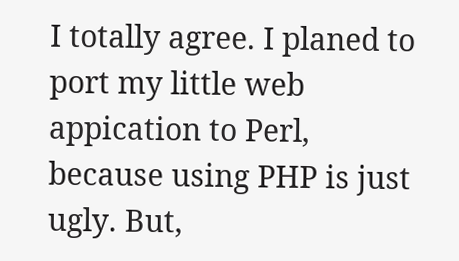I totally agree. I planed to port my little web appication to Perl, because using PHP is just ugly. But,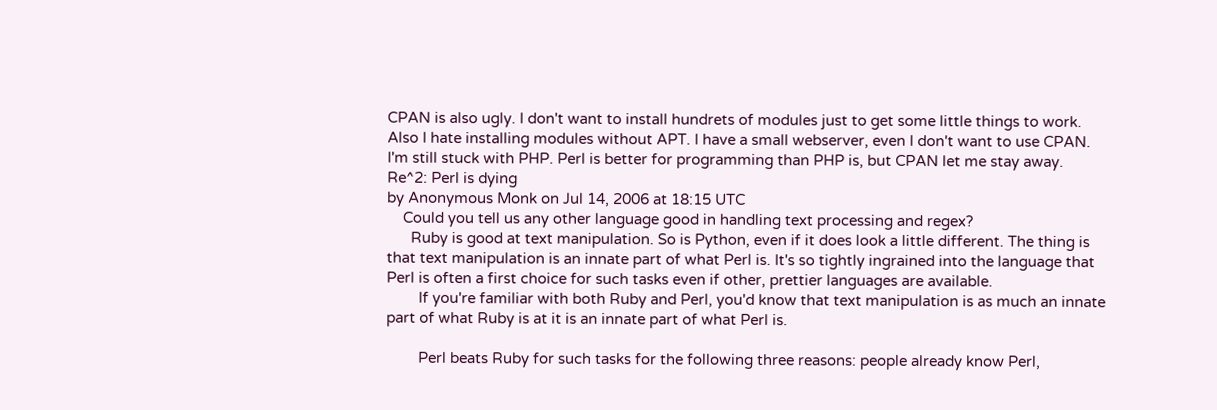CPAN is also ugly. I don't want to install hundrets of modules just to get some little things to work. Also I hate installing modules without APT. I have a small webserver, even I don't want to use CPAN. I'm still stuck with PHP. Perl is better for programming than PHP is, but CPAN let me stay away.
Re^2: Perl is dying
by Anonymous Monk on Jul 14, 2006 at 18:15 UTC
    Could you tell us any other language good in handling text processing and regex?
      Ruby is good at text manipulation. So is Python, even if it does look a little different. The thing is that text manipulation is an innate part of what Perl is. It's so tightly ingrained into the language that Perl is often a first choice for such tasks even if other, prettier languages are available.
        If you're familiar with both Ruby and Perl, you'd know that text manipulation is as much an innate part of what Ruby is at it is an innate part of what Perl is.

        Perl beats Ruby for such tasks for the following three reasons: people already know Perl,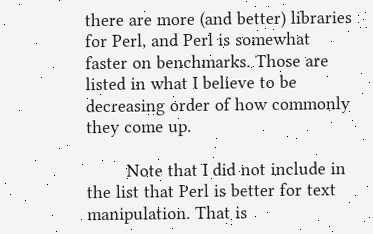there are more (and better) libraries for Perl, and Perl is somewhat faster on benchmarks. Those are listed in what I believe to be decreasing order of how commonly they come up.

        Note that I did not include in the list that Perl is better for text manipulation. That is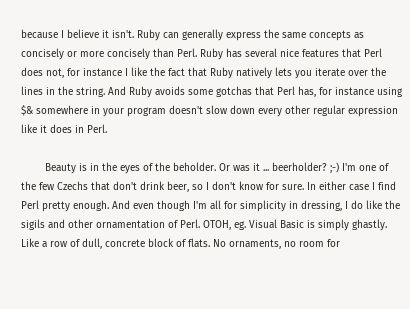because I believe it isn't. Ruby can generally express the same concepts as concisely or more concisely than Perl. Ruby has several nice features that Perl does not, for instance I like the fact that Ruby natively lets you iterate over the lines in the string. And Ruby avoids some gotchas that Perl has, for instance using $& somewhere in your program doesn't slow down every other regular expression like it does in Perl.

        Beauty is in the eyes of the beholder. Or was it ... beerholder? ;-) I'm one of the few Czechs that don't drink beer, so I don't know for sure. In either case I find Perl pretty enough. And even though I'm all for simplicity in dressing, I do like the sigils and other ornamentation of Perl. OTOH, eg. Visual Basic is simply ghastly. Like a row of dull, concrete block of flats. No ornaments, no room for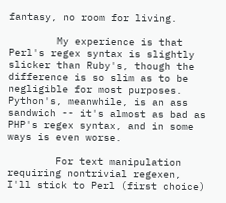fantasy, no room for living.

        My experience is that Perl's regex syntax is slightly slicker than Ruby's, though the difference is so slim as to be negligible for most purposes. Python's, meanwhile, is an ass sandwich -- it's almost as bad as PHP's regex syntax, and in some ways is even worse.

        For text manipulation requiring nontrivial regexen, I'll stick to Perl (first choice)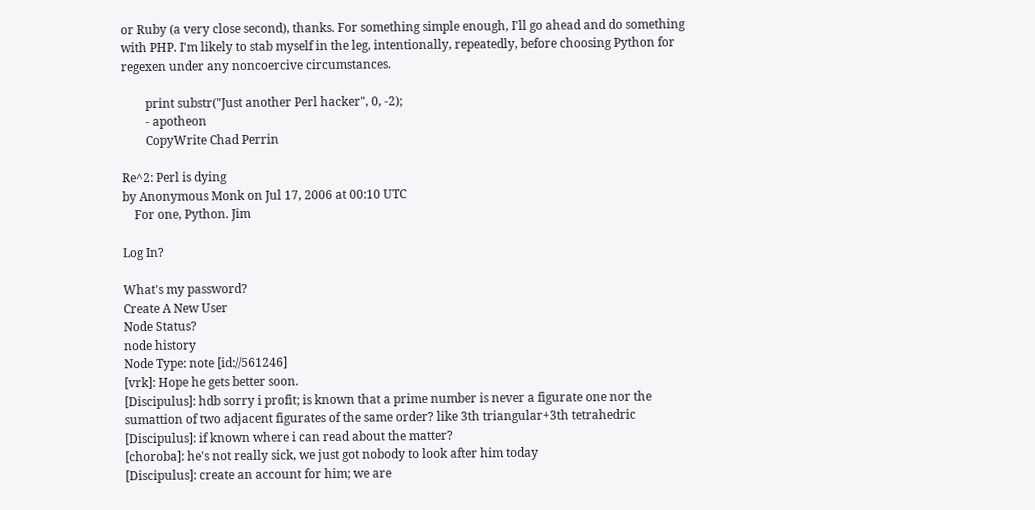or Ruby (a very close second), thanks. For something simple enough, I'll go ahead and do something with PHP. I'm likely to stab myself in the leg, intentionally, repeatedly, before choosing Python for regexen under any noncoercive circumstances.

        print substr("Just another Perl hacker", 0, -2);
        - apotheon
        CopyWrite Chad Perrin

Re^2: Perl is dying
by Anonymous Monk on Jul 17, 2006 at 00:10 UTC
    For one, Python. Jim

Log In?

What's my password?
Create A New User
Node Status?
node history
Node Type: note [id://561246]
[vrk]: Hope he gets better soon.
[Discipulus]: hdb sorry i profit; is known that a prime number is never a figurate one nor the sumattion of two adjacent figurates of the same order? like 3th triangular+3th tetrahedric
[Discipulus]: if known where i can read about the matter?
[choroba]: he's not really sick, we just got nobody to look after him today
[Discipulus]: create an account for him; we are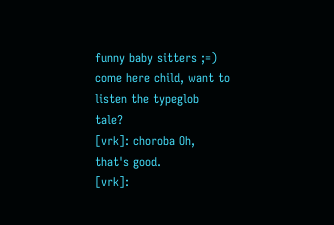funny baby sitters ;=) come here child, want to listen the typeglob tale?
[vrk]: choroba Oh, that's good.
[vrk]: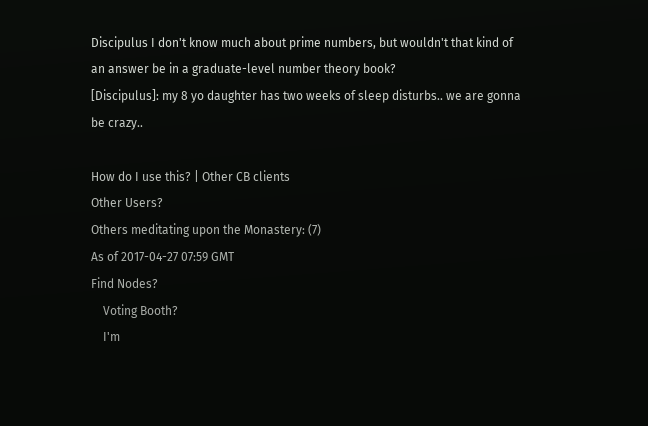Discipulus I don't know much about prime numbers, but wouldn't that kind of an answer be in a graduate-level number theory book?
[Discipulus]: my 8 yo daughter has two weeks of sleep disturbs.. we are gonna be crazy..

How do I use this? | Other CB clients
Other Users?
Others meditating upon the Monastery: (7)
As of 2017-04-27 07:59 GMT
Find Nodes?
    Voting Booth?
    I'm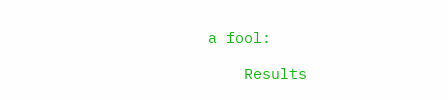a fool:

    Results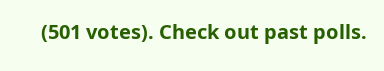(501 votes). Check out past polls.